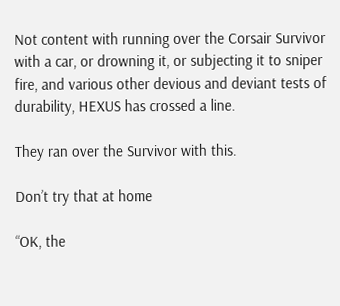Not content with running over the Corsair Survivor with a car, or drowning it, or subjecting it to sniper fire, and various other devious and deviant tests of durability, HEXUS has crossed a line.

They ran over the Survivor with this.

Don’t try that at home

“OK, the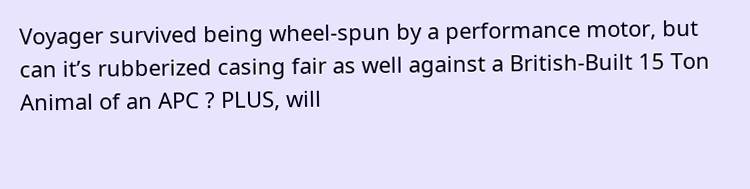Voyager survived being wheel-spun by a performance motor, but can it’s rubberized casing fair as well against a British-Built 15 Ton Animal of an APC ? PLUS, will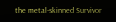the metal-skinned Survivor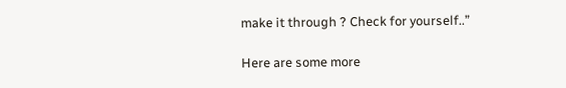make it through ? Check for yourself..”

Here are some more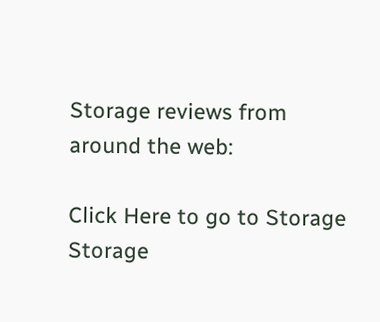Storage reviews from around the web:

Click Here to go to Storage  Storage